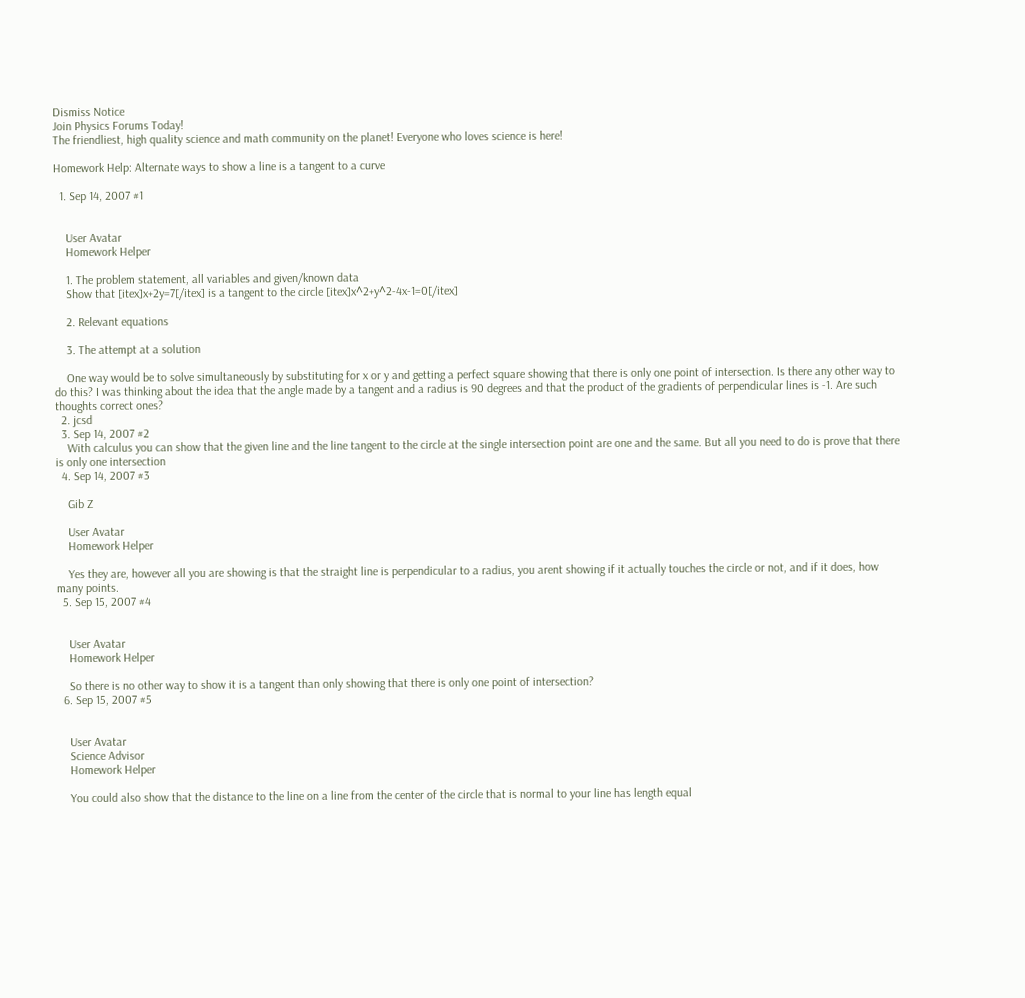Dismiss Notice
Join Physics Forums Today!
The friendliest, high quality science and math community on the planet! Everyone who loves science is here!

Homework Help: Alternate ways to show a line is a tangent to a curve

  1. Sep 14, 2007 #1


    User Avatar
    Homework Helper

    1. The problem statement, all variables and given/known data
    Show that [itex]x+2y=7[/itex] is a tangent to the circle [itex]x^2+y^2-4x-1=0[/itex]

    2. Relevant equations

    3. The attempt at a solution

    One way would be to solve simultaneously by substituting for x or y and getting a perfect square showing that there is only one point of intersection. Is there any other way to do this? I was thinking about the idea that the angle made by a tangent and a radius is 90 degrees and that the product of the gradients of perpendicular lines is -1. Are such thoughts correct ones?
  2. jcsd
  3. Sep 14, 2007 #2
    With calculus you can show that the given line and the line tangent to the circle at the single intersection point are one and the same. But all you need to do is prove that there is only one intersection
  4. Sep 14, 2007 #3

    Gib Z

    User Avatar
    Homework Helper

    Yes they are, however all you are showing is that the straight line is perpendicular to a radius, you arent showing if it actually touches the circle or not, and if it does, how many points.
  5. Sep 15, 2007 #4


    User Avatar
    Homework Helper

    So there is no other way to show it is a tangent than only showing that there is only one point of intersection?
  6. Sep 15, 2007 #5


    User Avatar
    Science Advisor
    Homework Helper

    You could also show that the distance to the line on a line from the center of the circle that is normal to your line has length equal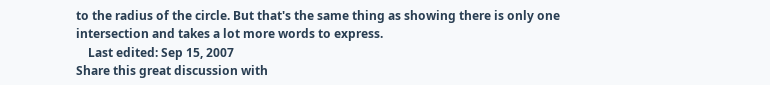to the radius of the circle. But that's the same thing as showing there is only one intersection and takes a lot more words to express.
    Last edited: Sep 15, 2007
Share this great discussion with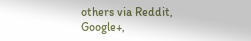others via Reddit, Google+,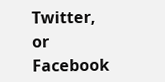Twitter, or Facebook